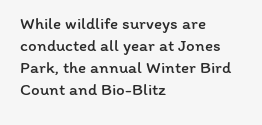While wildlife surveys are conducted all year at Jones Park, the annual Winter Bird Count and Bio-Blitz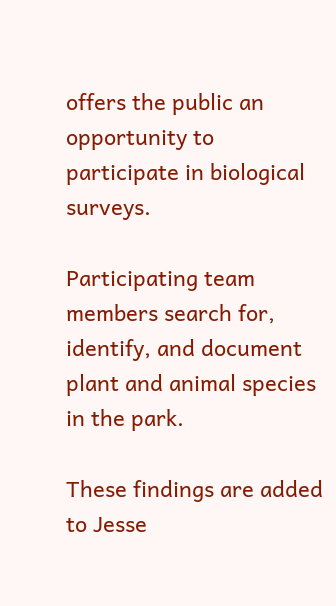offers the public an opportunity to participate in biological surveys.

Participating team members search for, identify, and document plant and animal species in the park.

These findings are added to Jesse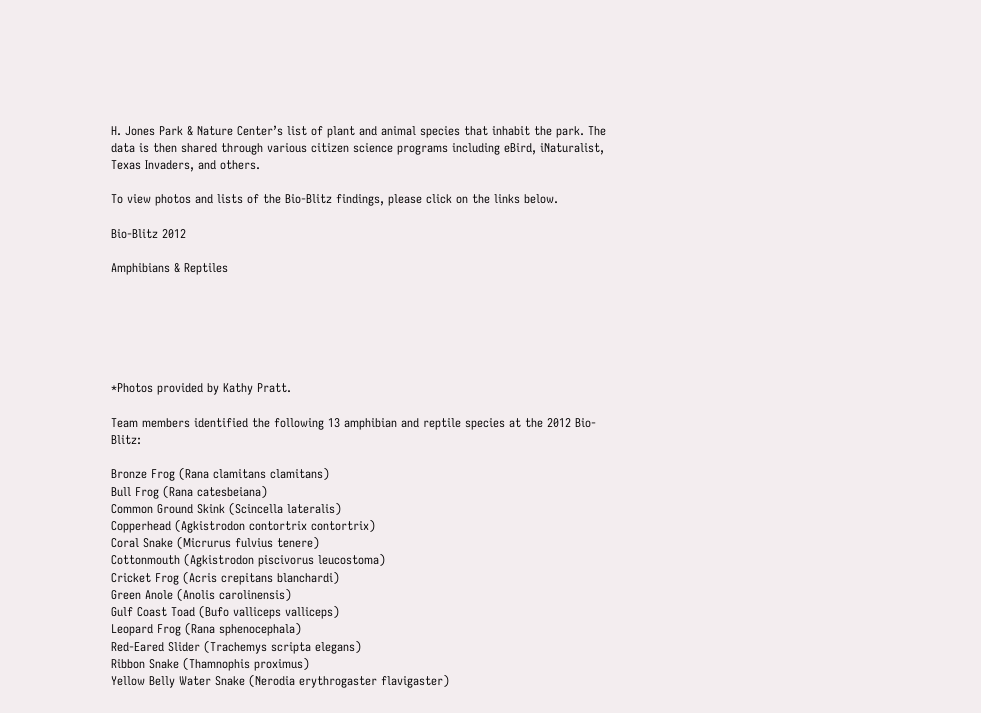H. Jones Park & Nature Center’s list of plant and animal species that inhabit the park. The data is then shared through various citizen science programs including eBird, iNaturalist, Texas Invaders, and others.

To view photos and lists of the Bio-Blitz findings, please click on the links below.

Bio-Blitz 2012

Amphibians & Reptiles






*Photos provided by Kathy Pratt.

Team members identified the following 13 amphibian and reptile species at the 2012 Bio-Blitz:

Bronze Frog (Rana clamitans clamitans)
Bull Frog (Rana catesbeiana)
Common Ground Skink (Scincella lateralis)
Copperhead (Agkistrodon contortrix contortrix)
Coral Snake (Micrurus fulvius tenere)
Cottonmouth (Agkistrodon piscivorus leucostoma)
Cricket Frog (Acris crepitans blanchardi)
Green Anole (Anolis carolinensis)
Gulf Coast Toad (Bufo valliceps valliceps)
Leopard Frog (Rana sphenocephala)
Red-Eared Slider (Trachemys scripta elegans)
Ribbon Snake (Thamnophis proximus)
Yellow Belly Water Snake (Nerodia erythrogaster flavigaster)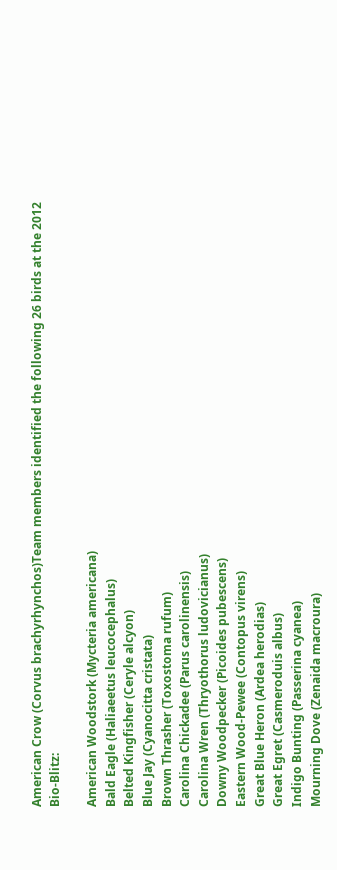American Crow (Corvus brachyrhynchos)Team members identified the following 26 birds at the 2012 Bio-Blitz:

American Woodstork (Mycteria americana)
Bald Eagle (Haliaeetus leucocephalus)
Belted Kingfisher (Ceryle alcyon)
Blue Jay (Cyanocitta cristata)
Brown Thrasher (Toxostoma rufum)
Carolina Chickadee (Parus carolinensis)
Carolina Wren (Thryothorus ludovicianus)
Downy Woodpecker (Picoides pubescens)
Eastern Wood-Pewee (Contopus virens)
Great Blue Heron (Ardea herodias)
Great Egret (Casmeroduis albus)
Indigo Bunting (Passerina cyanea)
Mourning Dove (Zenaida macroura)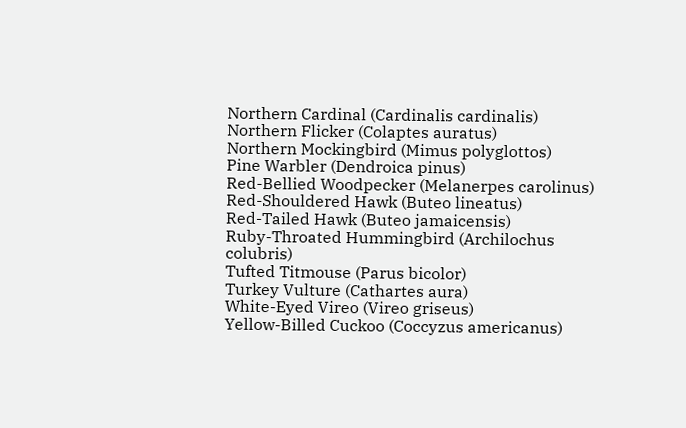Northern Cardinal (Cardinalis cardinalis)
Northern Flicker (Colaptes auratus)
Northern Mockingbird (Mimus polyglottos)
Pine Warbler (Dendroica pinus)
Red-Bellied Woodpecker (Melanerpes carolinus)
Red-Shouldered Hawk (Buteo lineatus)
Red-Tailed Hawk (Buteo jamaicensis)
Ruby-Throated Hummingbird (Archilochus colubris)
Tufted Titmouse (Parus bicolor)
Turkey Vulture (Cathartes aura)
White-Eyed Vireo (Vireo griseus)
Yellow-Billed Cuckoo (Coccyzus americanus)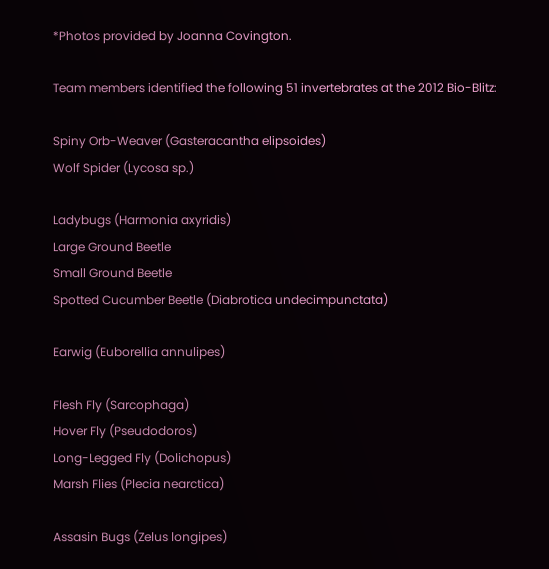*Photos provided by Joanna Covington.

Team members identified the following 51 invertebrates at the 2012 Bio-Blitz:

Spiny Orb-Weaver (Gasteracantha elipsoides)
Wolf Spider (Lycosa sp.)

Ladybugs (Harmonia axyridis)
Large Ground Beetle
Small Ground Beetle
Spotted Cucumber Beetle (Diabrotica undecimpunctata)

Earwig (Euborellia annulipes)

Flesh Fly (Sarcophaga)
Hover Fly (Pseudodoros)
Long-Legged Fly (Dolichopus)
Marsh Flies (Plecia nearctica)

Assasin Bugs (Zelus longipes)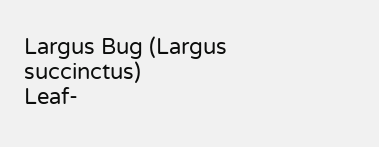Largus Bug (Largus succinctus)
Leaf-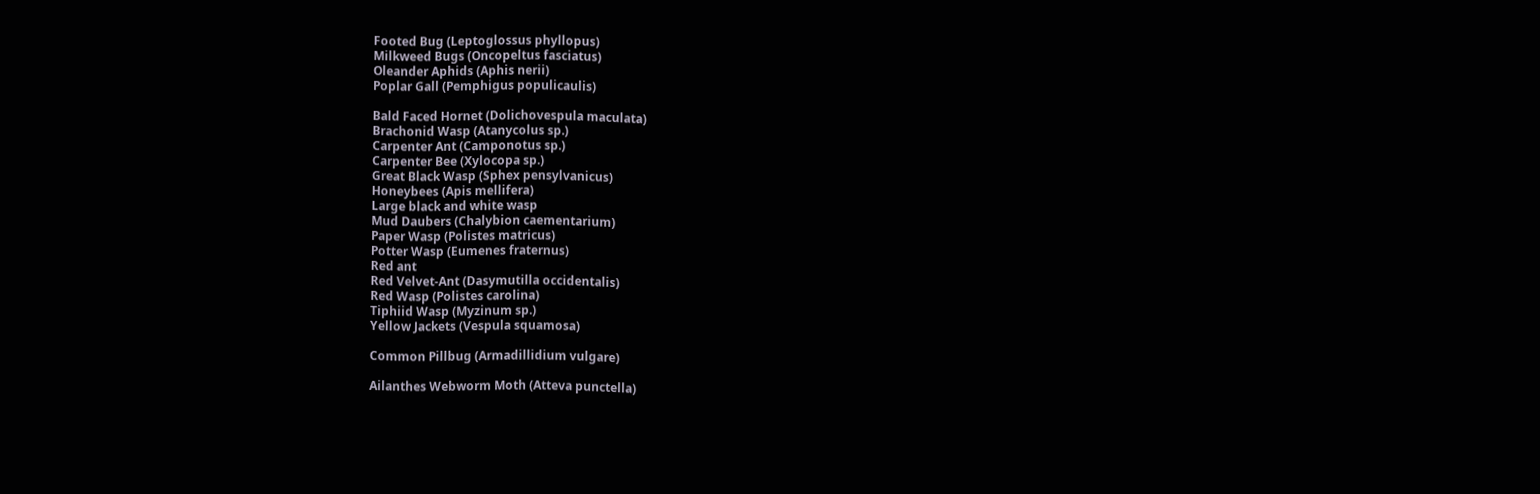Footed Bug (Leptoglossus phyllopus)
Milkweed Bugs (Oncopeltus fasciatus)
Oleander Aphids (Aphis nerii)
Poplar Gall (Pemphigus populicaulis)

Bald Faced Hornet (Dolichovespula maculata)
Brachonid Wasp (Atanycolus sp.)
Carpenter Ant (Camponotus sp.)
Carpenter Bee (Xylocopa sp.)
Great Black Wasp (Sphex pensylvanicus)
Honeybees (Apis mellifera)
Large black and white wasp
Mud Daubers (Chalybion caementarium)
Paper Wasp (Polistes matricus)
Potter Wasp (Eumenes fraternus)
Red ant
Red Velvet-Ant (Dasymutilla occidentalis)
Red Wasp (Polistes carolina)
Tiphiid Wasp (Myzinum sp.)
Yellow Jackets (Vespula squamosa)

Common Pillbug (Armadillidium vulgare)

Ailanthes Webworm Moth (Atteva punctella)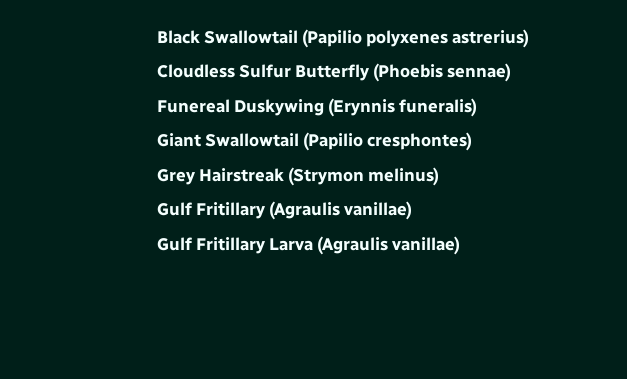Black Swallowtail (Papilio polyxenes astrerius)
Cloudless Sulfur Butterfly (Phoebis sennae)
Funereal Duskywing (Erynnis funeralis)
Giant Swallowtail (Papilio cresphontes)
Grey Hairstreak (Strymon melinus)
Gulf Fritillary (Agraulis vanillae)
Gulf Fritillary Larva (Agraulis vanillae)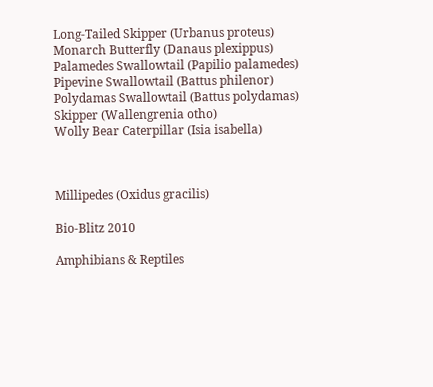Long-Tailed Skipper (Urbanus proteus)
Monarch Butterfly (Danaus plexippus)
Palamedes Swallowtail (Papilio palamedes)
Pipevine Swallowtail (Battus philenor)
Polydamas Swallowtail (Battus polydamas)
Skipper (Wallengrenia otho)
Wolly Bear Caterpillar (Isia isabella)



Millipedes (Oxidus gracilis)

Bio-Blitz 2010

Amphibians & Reptiles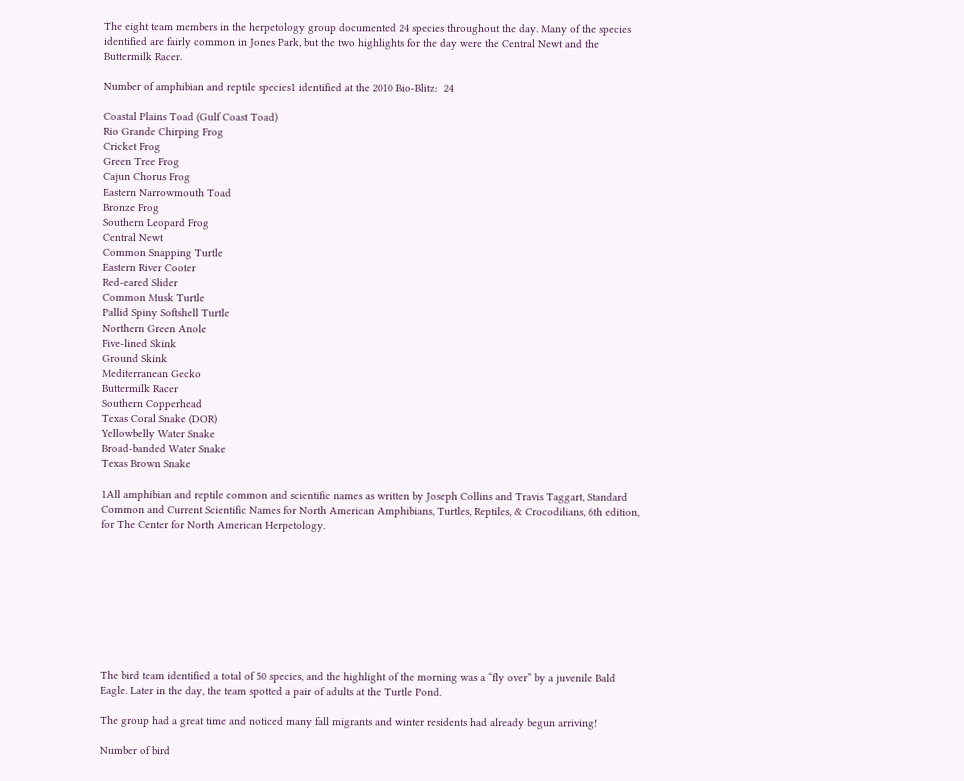The eight team members in the herpetology group documented 24 species throughout the day. Many of the species identified are fairly common in Jones Park, but the two highlights for the day were the Central Newt and the Buttermilk Racer.

Number of amphibian and reptile species1 identified at the 2010 Bio-Blitz:  24

Coastal Plains Toad (Gulf Coast Toad)
Rio Grande Chirping Frog
Cricket Frog
Green Tree Frog
Cajun Chorus Frog
Eastern Narrowmouth Toad
Bronze Frog
Southern Leopard Frog
Central Newt
Common Snapping Turtle
Eastern River Cooter
Red-eared Slider
Common Musk Turtle
Pallid Spiny Softshell Turtle
Northern Green Anole
Five-lined Skink
Ground Skink
Mediterranean Gecko
Buttermilk Racer
Southern Copperhead
Texas Coral Snake (DOR)
Yellowbelly Water Snake
Broad-banded Water Snake
Texas Brown Snake

1All amphibian and reptile common and scientific names as written by Joseph Collins and Travis Taggart, Standard Common and Current Scientific Names for North American Amphibians, Turtles, Reptiles, & Crocodilians, 6th edition, for The Center for North American Herpetology.









The bird team identified a total of 50 species, and the highlight of the morning was a “fly over” by a juvenile Bald Eagle. Later in the day, the team spotted a pair of adults at the Turtle Pond.

The group had a great time and noticed many fall migrants and winter residents had already begun arriving!

Number of bird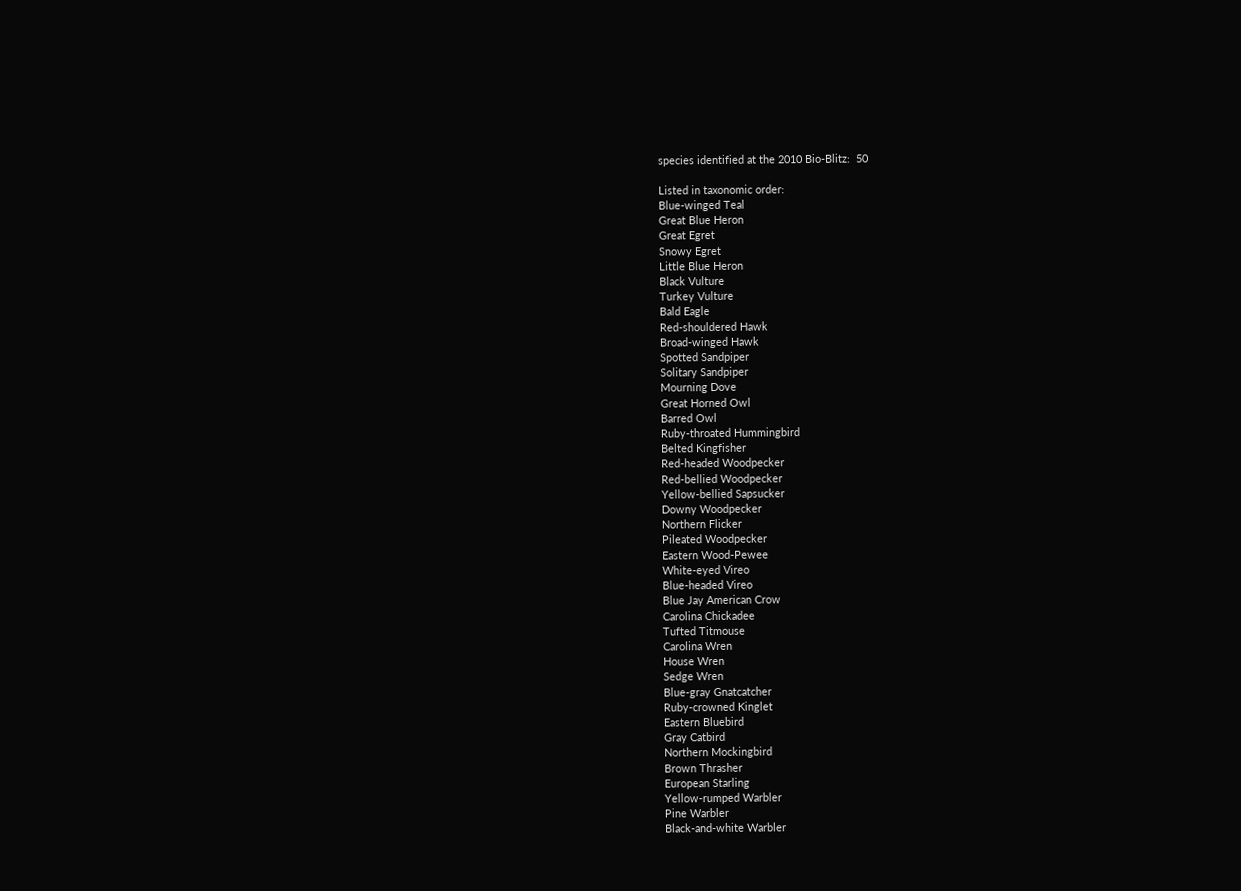species identified at the 2010 Bio-Blitz:  50

Listed in taxonomic order:
Blue-winged Teal
Great Blue Heron
Great Egret
Snowy Egret
Little Blue Heron
Black Vulture
Turkey Vulture
Bald Eagle
Red-shouldered Hawk
Broad-winged Hawk
Spotted Sandpiper
Solitary Sandpiper
Mourning Dove
Great Horned Owl
Barred Owl
Ruby-throated Hummingbird
Belted Kingfisher
Red-headed Woodpecker
Red-bellied Woodpecker
Yellow-bellied Sapsucker
Downy Woodpecker
Northern Flicker
Pileated Woodpecker
Eastern Wood-Pewee
White-eyed Vireo
Blue-headed Vireo
Blue Jay American Crow
Carolina Chickadee
Tufted Titmouse
Carolina Wren
House Wren
Sedge Wren
Blue-gray Gnatcatcher
Ruby-crowned Kinglet
Eastern Bluebird
Gray Catbird
Northern Mockingbird
Brown Thrasher
European Starling
Yellow-rumped Warbler
Pine Warbler
Black-and-white Warbler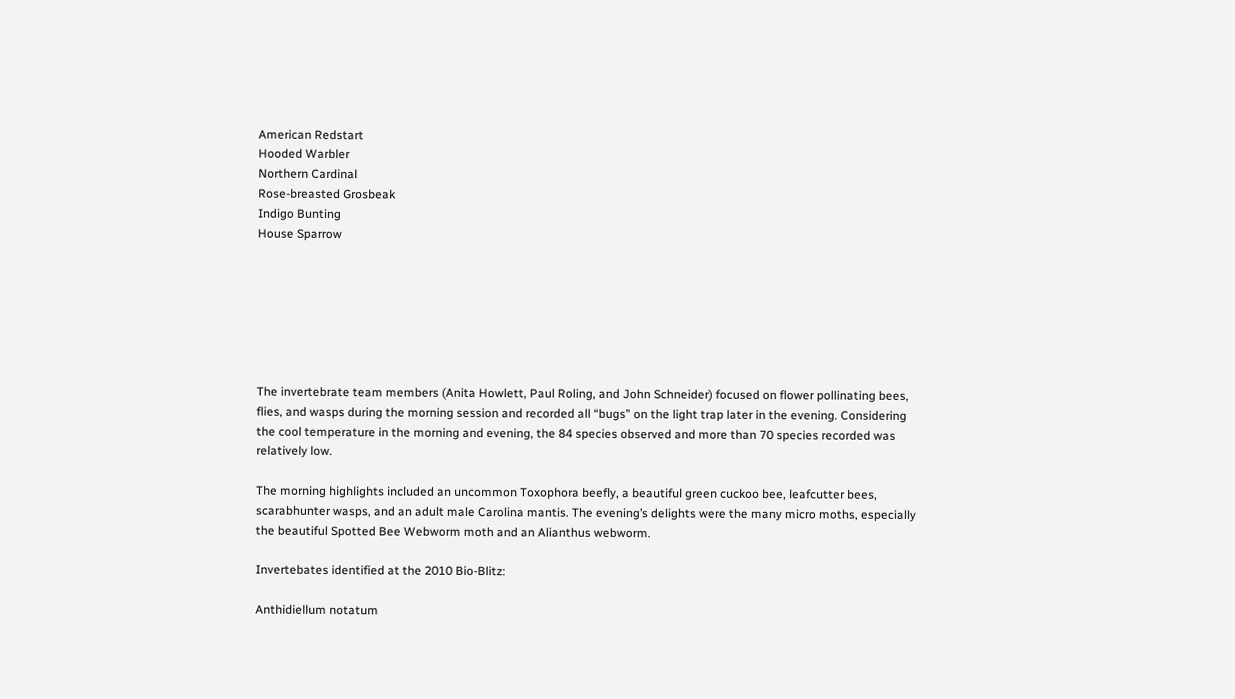American Redstart
Hooded Warbler
Northern Cardinal
Rose-breasted Grosbeak
Indigo Bunting
House Sparrow







The invertebrate team members (Anita Howlett, Paul Roling, and John Schneider) focused on flower pollinating bees, flies, and wasps during the morning session and recorded all “bugs” on the light trap later in the evening. Considering the cool temperature in the morning and evening, the 84 species observed and more than 70 species recorded was relatively low.

The morning highlights included an uncommon Toxophora beefly, a beautiful green cuckoo bee, leafcutter bees, scarabhunter wasps, and an adult male Carolina mantis. The evening’s delights were the many micro moths, especially the beautiful Spotted Bee Webworm moth and an Alianthus webworm.

Invertebates identified at the 2010 Bio-Blitz:

Anthidiellum notatum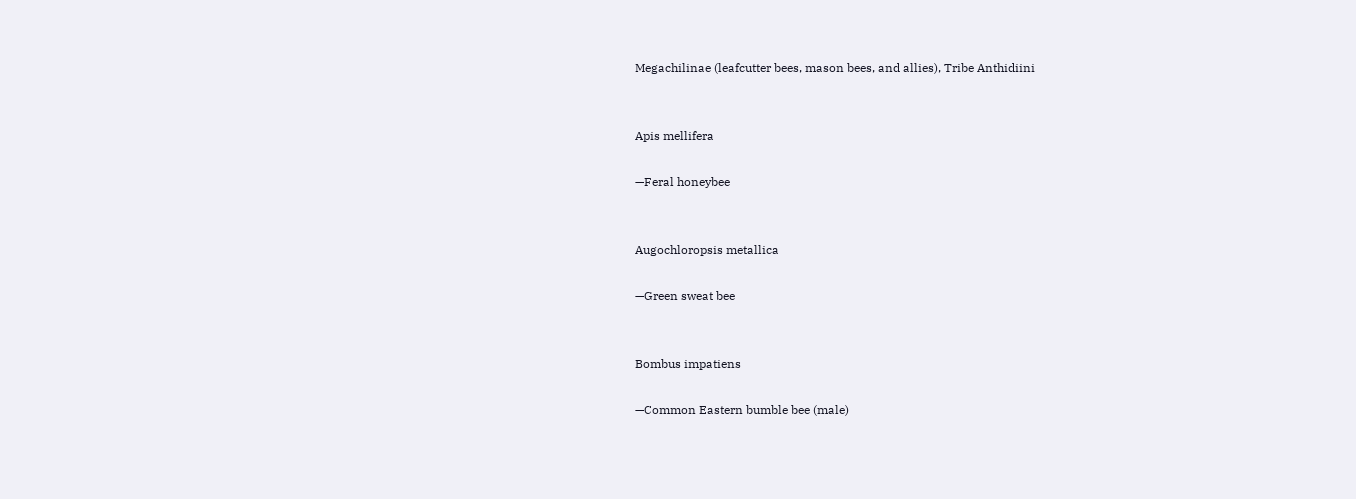Megachilinae (leafcutter bees, mason bees, and allies), Tribe Anthidiini


Apis mellifera

—Feral honeybee


Augochloropsis metallica

—Green sweat bee


Bombus impatiens

—Common Eastern bumble bee (male)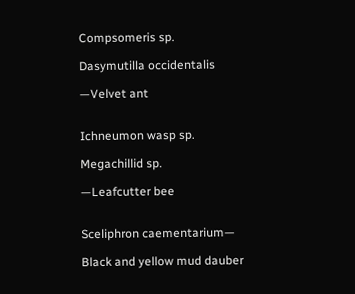Compsomeris sp.

Dasymutilla occidentalis

—Velvet ant


Ichneumon wasp sp.

Megachillid sp.

—Leafcutter bee


Sceliphron caementarium—

Black and yellow mud dauber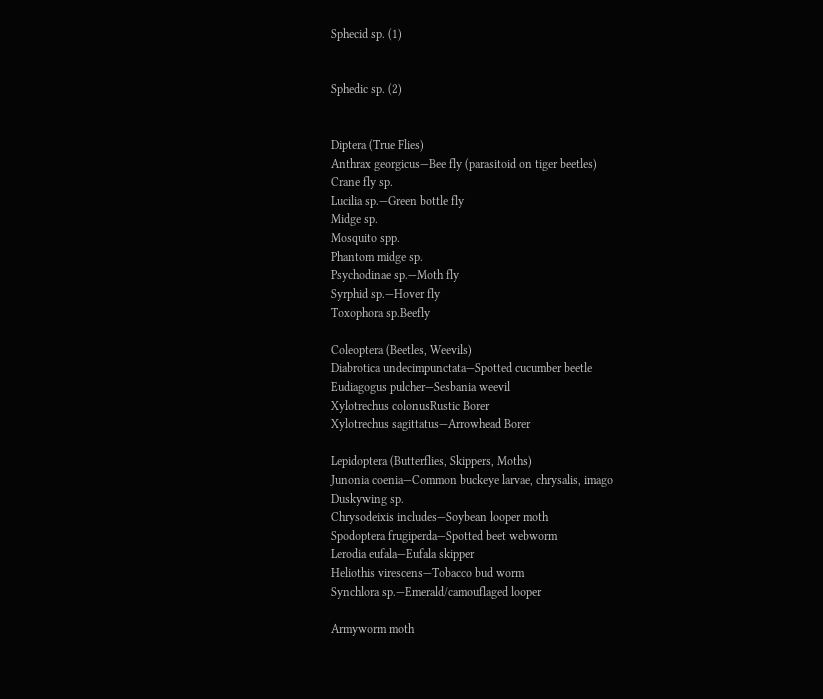Sphecid sp. (1)


Sphedic sp. (2)


Diptera (True Flies)
Anthrax georgicus—Bee fly (parasitoid on tiger beetles)
Crane fly sp.
Lucilia sp.—Green bottle fly
Midge sp.
Mosquito spp.
Phantom midge sp.
Psychodinae sp.—Moth fly
Syrphid sp.—Hover fly
Toxophora sp.Beefly

Coleoptera (Beetles, Weevils)
Diabrotica undecimpunctata—Spotted cucumber beetle
Eudiagogus pulcher—Sesbania weevil
Xylotrechus colonusRustic Borer
Xylotrechus sagittatus—Arrowhead Borer

Lepidoptera (Butterflies, Skippers, Moths)
Junonia coenia—Common buckeye larvae, chrysalis, imago
Duskywing sp.
Chrysodeixis includes—Soybean looper moth
Spodoptera frugiperda—Spotted beet webworm
Lerodia eufala—Eufala skipper
Heliothis virescens—Tobacco bud worm
Synchlora sp.—Emerald/camouflaged looper

Armyworm moth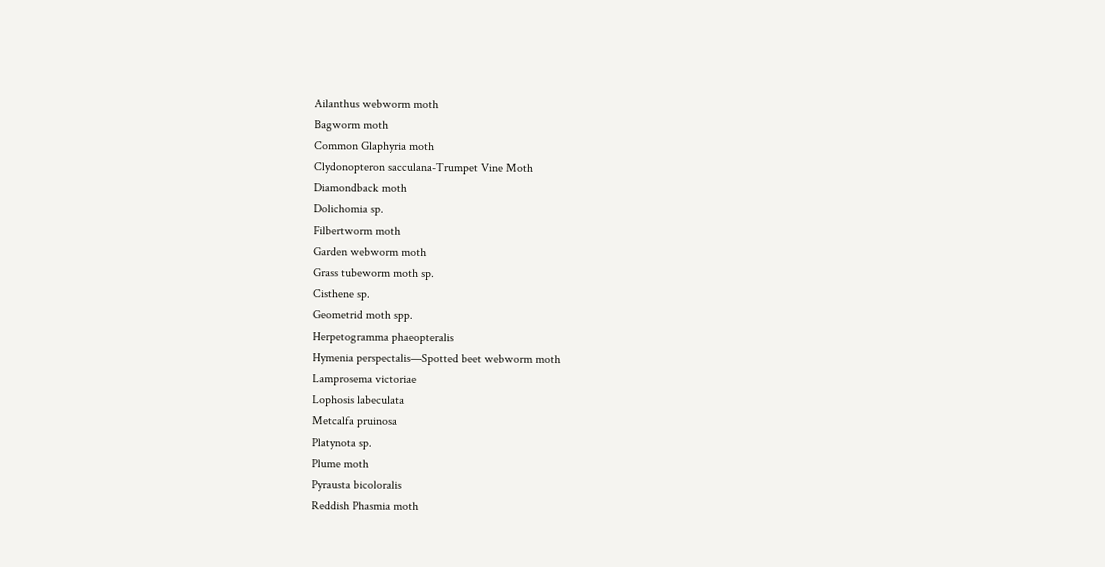Ailanthus webworm moth
Bagworm moth
Common Glaphyria moth
Clydonopteron sacculana-Trumpet Vine Moth
Diamondback moth
Dolichomia sp.
Filbertworm moth
Garden webworm moth
Grass tubeworm moth sp.
Cisthene sp.
Geometrid moth spp.
Herpetogramma phaeopteralis
Hymenia perspectalis—Spotted beet webworm moth
Lamprosema victoriae
Lophosis labeculata
Metcalfa pruinosa
Platynota sp.
Plume moth
Pyrausta bicoloralis
Reddish Phasmia moth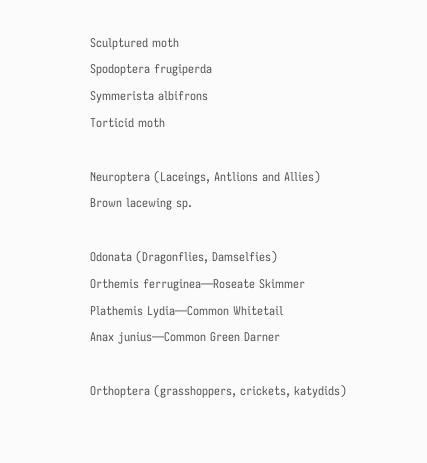Sculptured moth
Spodoptera frugiperda
Symmerista albifrons
Torticid moth

Neuroptera (Laceings, Antlions and Allies)
Brown lacewing sp.

Odonata (Dragonflies, Damselfies)
Orthemis ferruginea—Roseate Skimmer
Plathemis Lydia—Common Whitetail
Anax junius—Common Green Darner

Orthoptera (grasshoppers, crickets, katydids)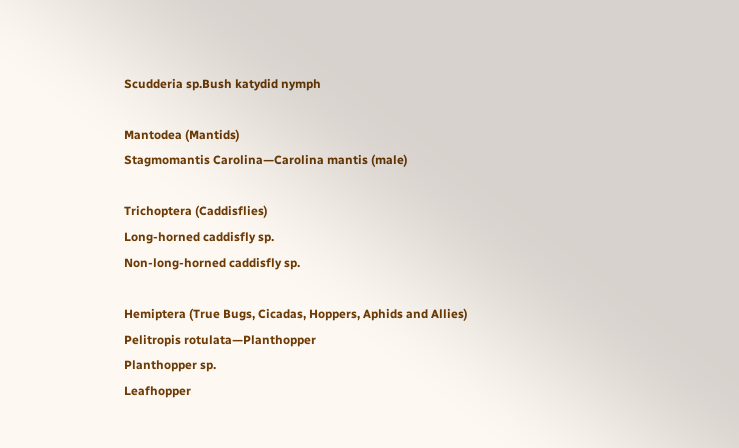Scudderia sp.Bush katydid nymph

Mantodea (Mantids)
Stagmomantis Carolina—Carolina mantis (male)

Trichoptera (Caddisflies)
Long-horned caddisfly sp.
Non-long-horned caddisfly sp.

Hemiptera (True Bugs, Cicadas, Hoppers, Aphids and Allies)
Pelitropis rotulata—Planthopper
Planthopper sp.
Leafhopper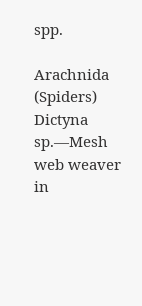spp.

Arachnida (Spiders)
Dictyna sp.—Mesh web weaver in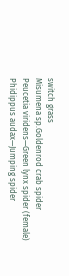switch grass
Misumena sp.Goldenrod crab spider
Peucetia viridens—Green lynx spider (female)
Phidippus audax—Jumping spider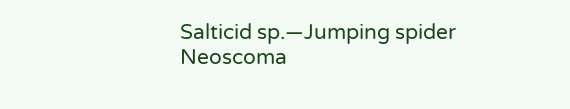Salticid sp.—Jumping spider
Neoscoma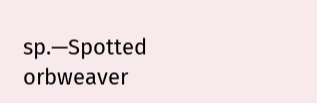sp.—Spotted orbweaver